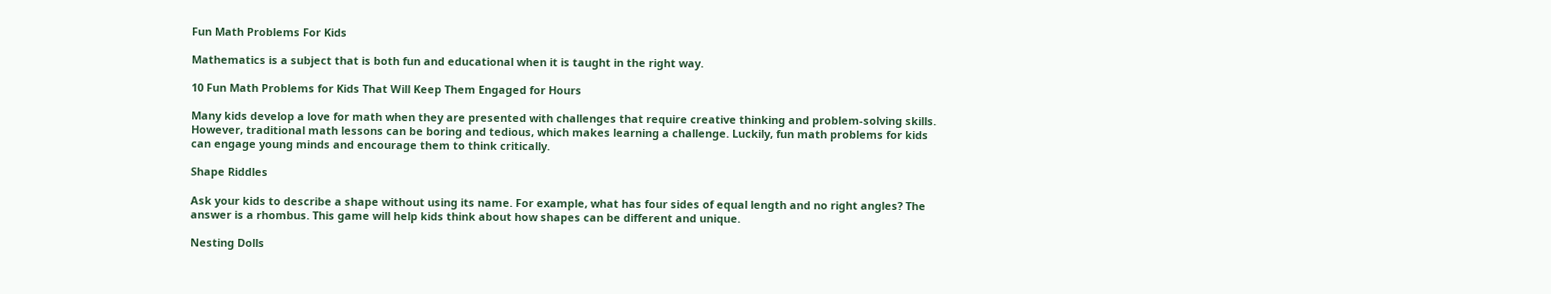Fun Math Problems For Kids

Mathematics is a subject that is both fun and educational when it is taught in the right way.

10 Fun Math Problems for Kids That Will Keep Them Engaged for Hours

Many kids develop a love for math when they are presented with challenges that require creative thinking and problem-solving skills. However, traditional math lessons can be boring and tedious, which makes learning a challenge. Luckily, fun math problems for kids can engage young minds and encourage them to think critically.

Shape Riddles

Ask your kids to describe a shape without using its name. For example, what has four sides of equal length and no right angles? The answer is a rhombus. This game will help kids think about how shapes can be different and unique.

Nesting Dolls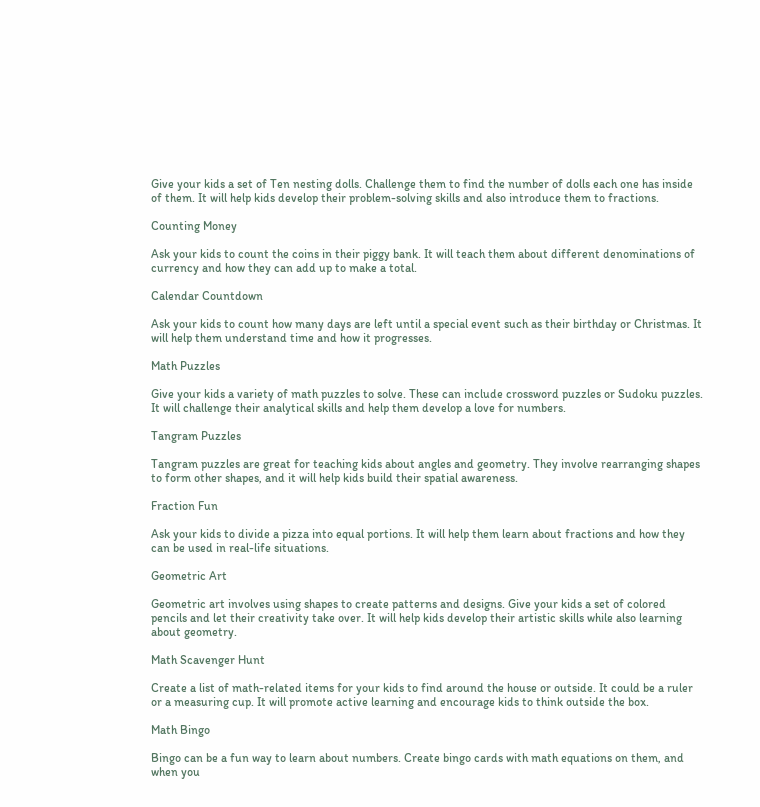Give your kids a set of Ten nesting dolls. Challenge them to find the number of dolls each one has inside of them. It will help kids develop their problem-solving skills and also introduce them to fractions.

Counting Money

Ask your kids to count the coins in their piggy bank. It will teach them about different denominations of currency and how they can add up to make a total.

Calendar Countdown

Ask your kids to count how many days are left until a special event such as their birthday or Christmas. It will help them understand time and how it progresses.

Math Puzzles

Give your kids a variety of math puzzles to solve. These can include crossword puzzles or Sudoku puzzles. It will challenge their analytical skills and help them develop a love for numbers.

Tangram Puzzles

Tangram puzzles are great for teaching kids about angles and geometry. They involve rearranging shapes to form other shapes, and it will help kids build their spatial awareness.

Fraction Fun

Ask your kids to divide a pizza into equal portions. It will help them learn about fractions and how they can be used in real-life situations.

Geometric Art

Geometric art involves using shapes to create patterns and designs. Give your kids a set of colored pencils and let their creativity take over. It will help kids develop their artistic skills while also learning about geometry.

Math Scavenger Hunt

Create a list of math-related items for your kids to find around the house or outside. It could be a ruler or a measuring cup. It will promote active learning and encourage kids to think outside the box.

Math Bingo

Bingo can be a fun way to learn about numbers. Create bingo cards with math equations on them, and when you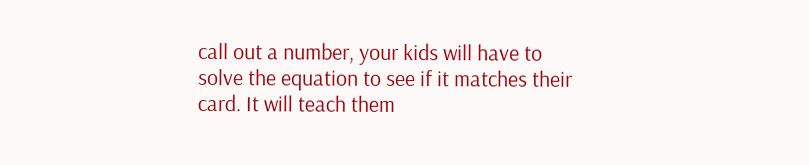call out a number, your kids will have to solve the equation to see if it matches their card. It will teach them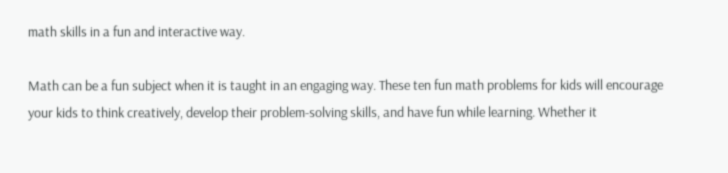math skills in a fun and interactive way.

Math can be a fun subject when it is taught in an engaging way. These ten fun math problems for kids will encourage your kids to think creatively, develop their problem-solving skills, and have fun while learning. Whether it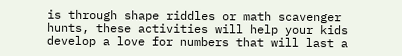is through shape riddles or math scavenger hunts, these activities will help your kids develop a love for numbers that will last a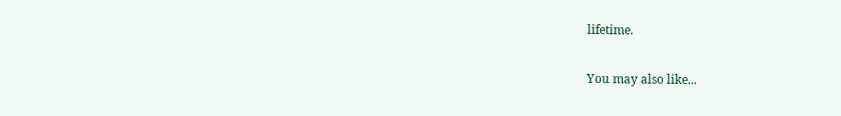lifetime.

You may also like...